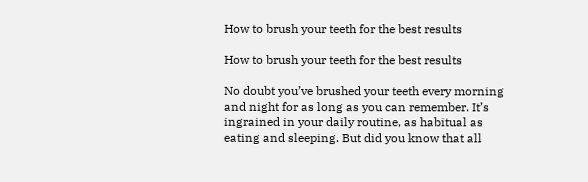How to brush your teeth for the best results

How to brush your teeth for the best results

No doubt you’ve brushed your teeth every morning and night for as long as you can remember. It’s ingrained in your daily routine, as habitual as eating and sleeping. But did you know that all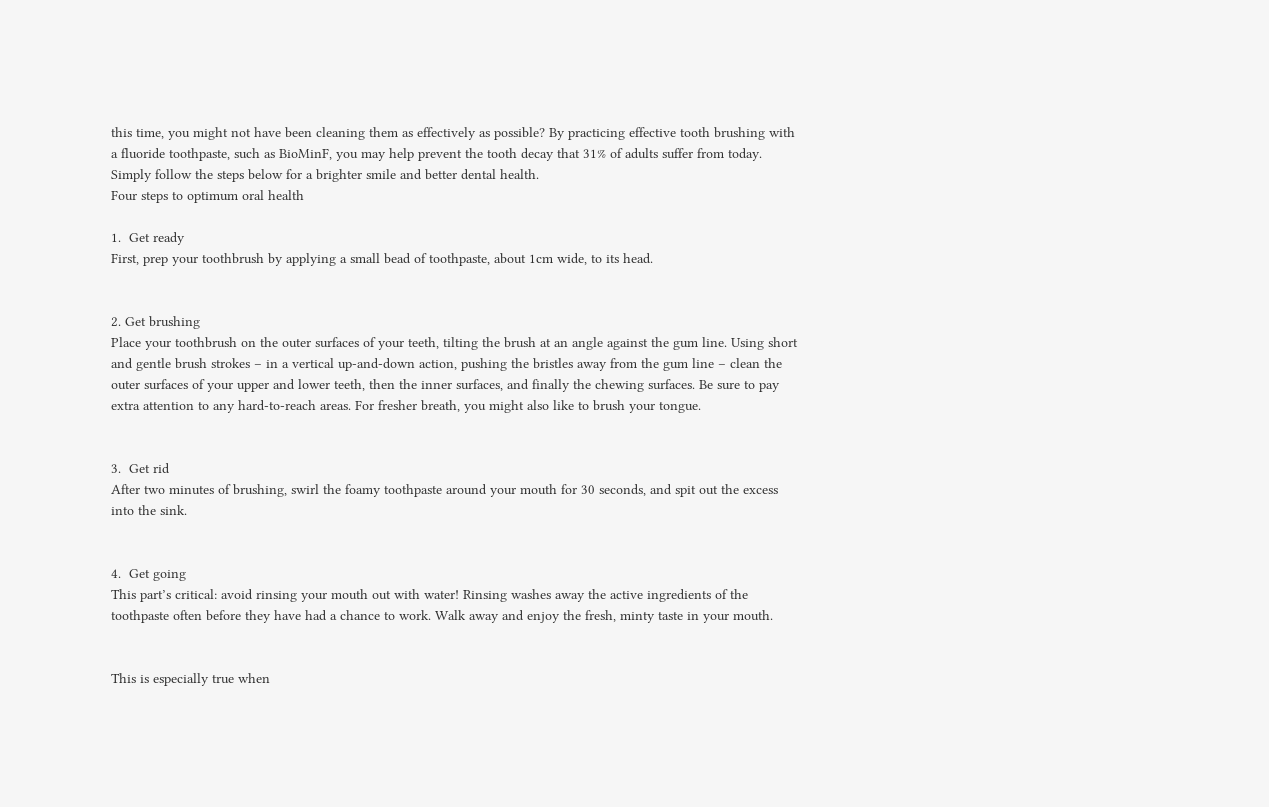this time, you might not have been cleaning them as effectively as possible? By practicing effective tooth brushing with a fluoride toothpaste, such as BioMinF, you may help prevent the tooth decay that 31% of adults suffer from today. Simply follow the steps below for a brighter smile and better dental health.
Four steps to optimum oral health

1.  Get ready
First, prep your toothbrush by applying a small bead of toothpaste, about 1cm wide, to its head.


2. Get brushing
Place your toothbrush on the outer surfaces of your teeth, tilting the brush at an angle against the gum line. Using short and gentle brush strokes – in a vertical up-and-down action, pushing the bristles away from the gum line – clean the outer surfaces of your upper and lower teeth, then the inner surfaces, and finally the chewing surfaces. Be sure to pay extra attention to any hard-to-reach areas. For fresher breath, you might also like to brush your tongue.


3.  Get rid
After two minutes of brushing, swirl the foamy toothpaste around your mouth for 30 seconds, and spit out the excess into the sink.


4.  Get going
This part’s critical: avoid rinsing your mouth out with water! Rinsing washes away the active ingredients of the toothpaste often before they have had a chance to work. Walk away and enjoy the fresh, minty taste in your mouth.


This is especially true when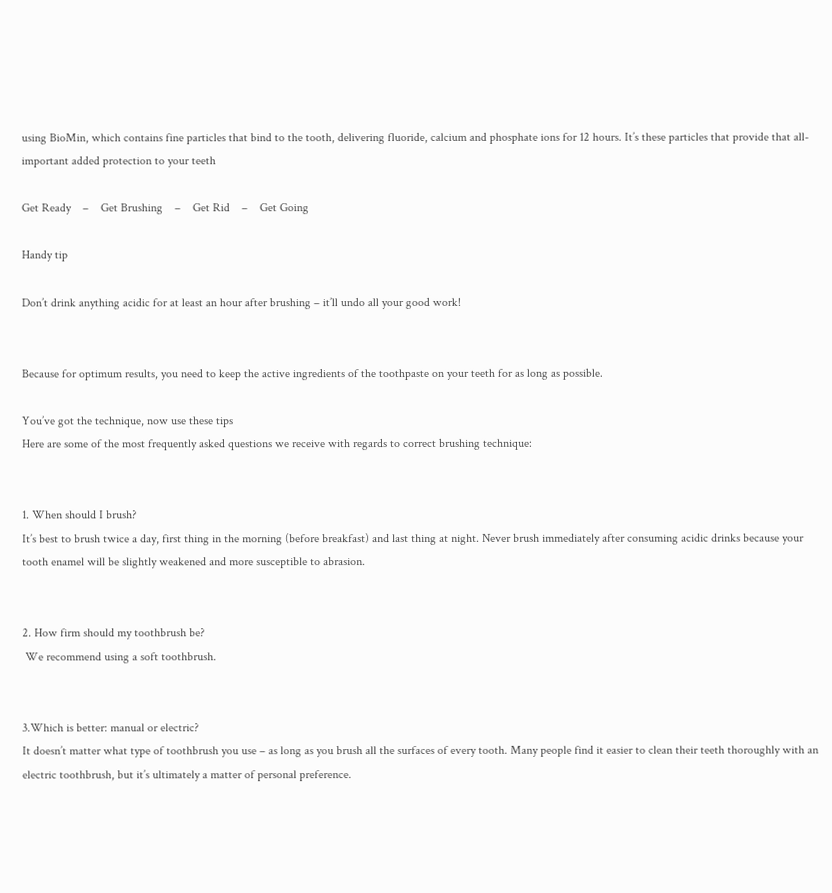using BioMin, which contains fine particles that bind to the tooth, delivering fluoride, calcium and phosphate ions for 12 hours. It’s these particles that provide that all-important added protection to your teeth

Get Ready    –    Get Brushing    –    Get Rid    –    Get Going

Handy tip

Don’t drink anything acidic for at least an hour after brushing – it’ll undo all your good work!


Because for optimum results, you need to keep the active ingredients of the toothpaste on your teeth for as long as possible.

You’ve got the technique, now use these tips
Here are some of the most frequently asked questions we receive with regards to correct brushing technique:


1. When should I brush?
It’s best to brush twice a day, first thing in the morning (before breakfast) and last thing at night. Never brush immediately after consuming acidic drinks because your tooth enamel will be slightly weakened and more susceptible to abrasion.


2. How firm should my toothbrush be?
 We recommend using a soft toothbrush.


3.Which is better: manual or electric?
It doesn’t matter what type of toothbrush you use – as long as you brush all the surfaces of every tooth. Many people find it easier to clean their teeth thoroughly with an electric toothbrush, but it’s ultimately a matter of personal preference.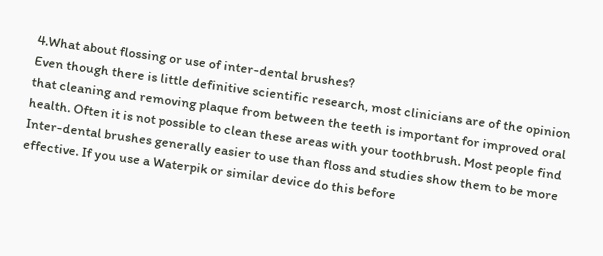4.What about flossing or use of inter-dental brushes?
Even though there is little definitive scientific research, most clinicians are of the opinion that cleaning and removing plaque from between the teeth is important for improved oral health. Often it is not possible to clean these areas with your toothbrush. Most people find Inter-dental brushes generally easier to use than floss and studies show them to be more effective. If you use a Waterpik or similar device do this before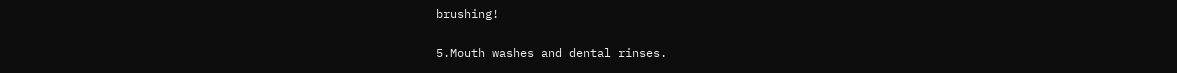brushing!


5.Mouth washes and dental rinses.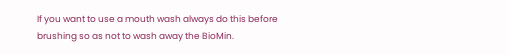If you want to use a mouth wash always do this before brushing so as not to wash away the BioMin.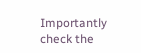Importantly check the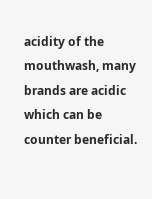acidity of the mouthwash, many brands are acidic which can be counter beneficial.